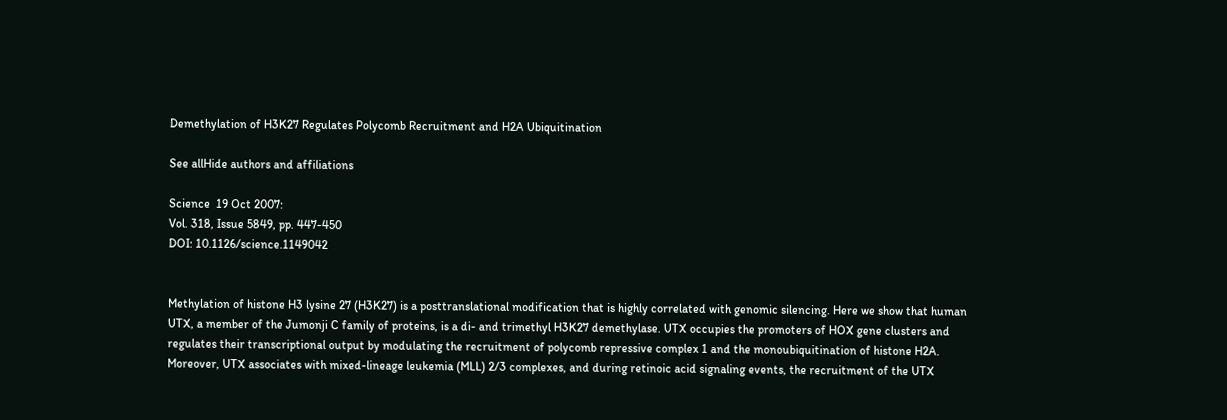Demethylation of H3K27 Regulates Polycomb Recruitment and H2A Ubiquitination

See allHide authors and affiliations

Science  19 Oct 2007:
Vol. 318, Issue 5849, pp. 447-450
DOI: 10.1126/science.1149042


Methylation of histone H3 lysine 27 (H3K27) is a posttranslational modification that is highly correlated with genomic silencing. Here we show that human UTX, a member of the Jumonji C family of proteins, is a di- and trimethyl H3K27 demethylase. UTX occupies the promoters of HOX gene clusters and regulates their transcriptional output by modulating the recruitment of polycomb repressive complex 1 and the monoubiquitination of histone H2A. Moreover, UTX associates with mixed-lineage leukemia (MLL) 2/3 complexes, and during retinoic acid signaling events, the recruitment of the UTX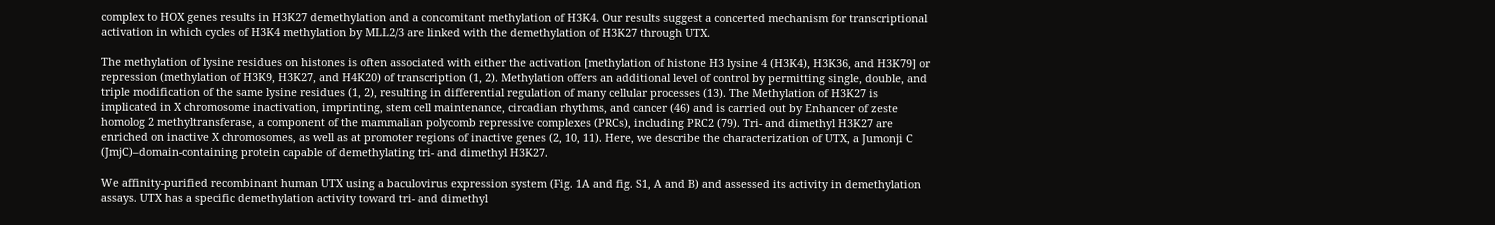complex to HOX genes results in H3K27 demethylation and a concomitant methylation of H3K4. Our results suggest a concerted mechanism for transcriptional activation in which cycles of H3K4 methylation by MLL2/3 are linked with the demethylation of H3K27 through UTX.

The methylation of lysine residues on histones is often associated with either the activation [methylation of histone H3 lysine 4 (H3K4), H3K36, and H3K79] or repression (methylation of H3K9, H3K27, and H4K20) of transcription (1, 2). Methylation offers an additional level of control by permitting single, double, and triple modification of the same lysine residues (1, 2), resulting in differential regulation of many cellular processes (13). The Methylation of H3K27 is implicated in X chromosome inactivation, imprinting, stem cell maintenance, circadian rhythms, and cancer (46) and is carried out by Enhancer of zeste homolog 2 methyltransferase, a component of the mammalian polycomb repressive complexes (PRCs), including PRC2 (79). Tri- and dimethyl H3K27 are enriched on inactive X chromosomes, as well as at promoter regions of inactive genes (2, 10, 11). Here, we describe the characterization of UTX, a Jumonji C (JmjC)–domain-containing protein capable of demethylating tri- and dimethyl H3K27.

We affinity-purified recombinant human UTX using a baculovirus expression system (Fig. 1A and fig. S1, A and B) and assessed its activity in demethylation assays. UTX has a specific demethylation activity toward tri- and dimethyl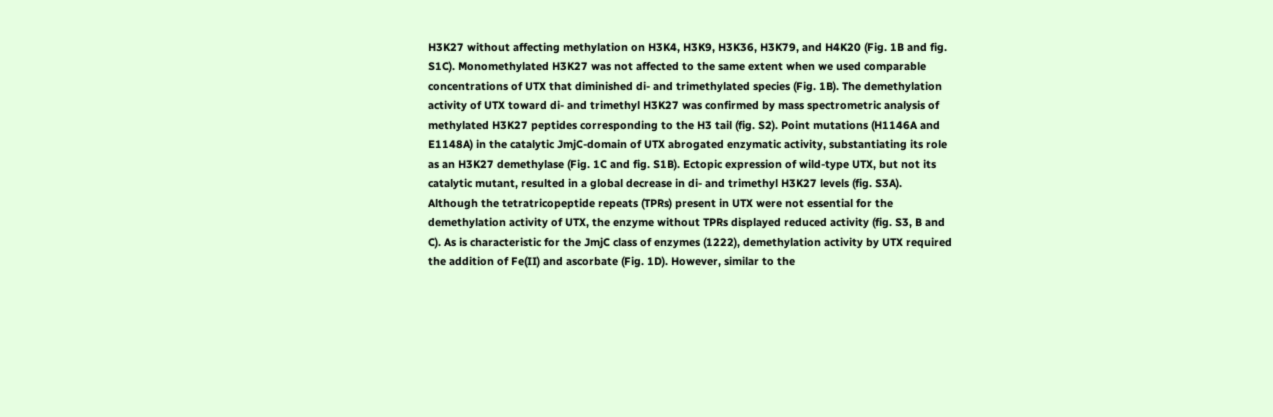H3K27 without affecting methylation on H3K4, H3K9, H3K36, H3K79, and H4K20 (Fig. 1B and fig. S1C). Monomethylated H3K27 was not affected to the same extent when we used comparable concentrations of UTX that diminished di- and trimethylated species (Fig. 1B). The demethylation activity of UTX toward di- and trimethyl H3K27 was confirmed by mass spectrometric analysis of methylated H3K27 peptides corresponding to the H3 tail (fig. S2). Point mutations (H1146A and E1148A) in the catalytic JmjC-domain of UTX abrogated enzymatic activity, substantiating its role as an H3K27 demethylase (Fig. 1C and fig. S1B). Ectopic expression of wild-type UTX, but not its catalytic mutant, resulted in a global decrease in di- and trimethyl H3K27 levels (fig. S3A). Although the tetratricopeptide repeats (TPRs) present in UTX were not essential for the demethylation activity of UTX, the enzyme without TPRs displayed reduced activity (fig. S3, B and C). As is characteristic for the JmjC class of enzymes (1222), demethylation activity by UTX required the addition of Fe(II) and ascorbate (Fig. 1D). However, similar to the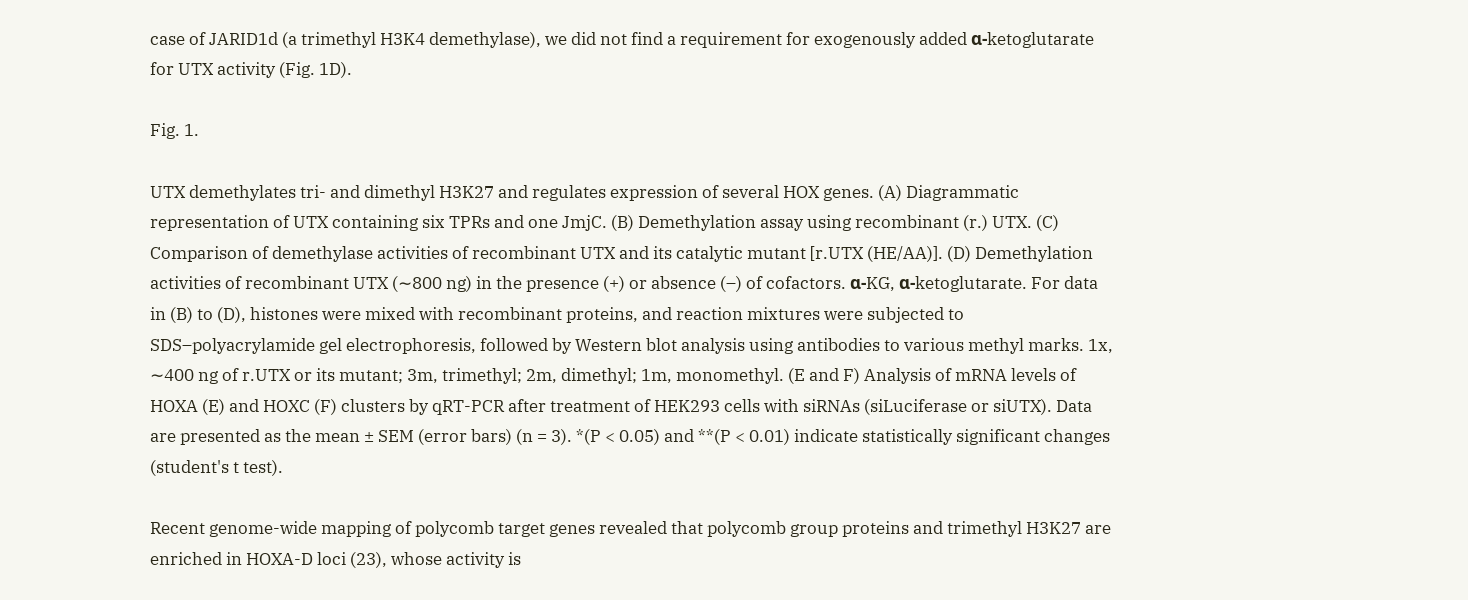case of JARID1d (a trimethyl H3K4 demethylase), we did not find a requirement for exogenously added α-ketoglutarate for UTX activity (Fig. 1D).

Fig. 1.

UTX demethylates tri- and dimethyl H3K27 and regulates expression of several HOX genes. (A) Diagrammatic representation of UTX containing six TPRs and one JmjC. (B) Demethylation assay using recombinant (r.) UTX. (C) Comparison of demethylase activities of recombinant UTX and its catalytic mutant [r.UTX (HE/AA)]. (D) Demethylation activities of recombinant UTX (∼800 ng) in the presence (+) or absence (–) of cofactors. α-KG, α-ketoglutarate. For data in (B) to (D), histones were mixed with recombinant proteins, and reaction mixtures were subjected to SDS–polyacrylamide gel electrophoresis, followed by Western blot analysis using antibodies to various methyl marks. 1x, ∼400 ng of r.UTX or its mutant; 3m, trimethyl; 2m, dimethyl; 1m, monomethyl. (E and F) Analysis of mRNA levels of HOXA (E) and HOXC (F) clusters by qRT-PCR after treatment of HEK293 cells with siRNAs (siLuciferase or siUTX). Data are presented as the mean ± SEM (error bars) (n = 3). *(P < 0.05) and **(P < 0.01) indicate statistically significant changes (student's t test).

Recent genome-wide mapping of polycomb target genes revealed that polycomb group proteins and trimethyl H3K27 are enriched in HOXA-D loci (23), whose activity is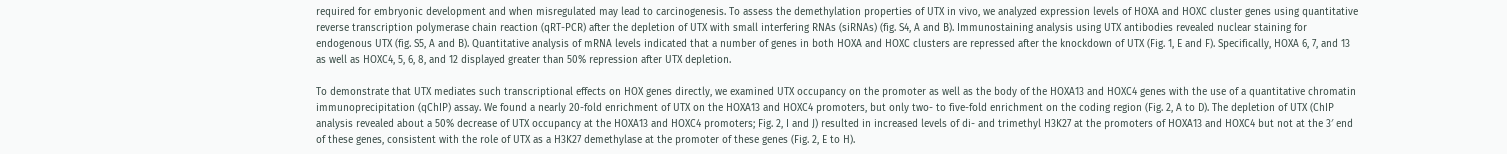required for embryonic development and when misregulated may lead to carcinogenesis. To assess the demethylation properties of UTX in vivo, we analyzed expression levels of HOXA and HOXC cluster genes using quantitative reverse transcription polymerase chain reaction (qRT-PCR) after the depletion of UTX with small interfering RNAs (siRNAs) (fig. S4, A and B). Immunostaining analysis using UTX antibodies revealed nuclear staining for endogenous UTX (fig. S5, A and B). Quantitative analysis of mRNA levels indicated that a number of genes in both HOXA and HOXC clusters are repressed after the knockdown of UTX (Fig. 1, E and F). Specifically, HOXA 6, 7, and 13 as well as HOXC4, 5, 6, 8, and 12 displayed greater than 50% repression after UTX depletion.

To demonstrate that UTX mediates such transcriptional effects on HOX genes directly, we examined UTX occupancy on the promoter as well as the body of the HOXA13 and HOXC4 genes with the use of a quantitative chromatin immunoprecipitation (qChIP) assay. We found a nearly 20-fold enrichment of UTX on the HOXA13 and HOXC4 promoters, but only two- to five-fold enrichment on the coding region (Fig. 2, A to D). The depletion of UTX (ChIP analysis revealed about a 50% decrease of UTX occupancy at the HOXA13 and HOXC4 promoters; Fig. 2, I and J) resulted in increased levels of di- and trimethyl H3K27 at the promoters of HOXA13 and HOXC4 but not at the 3′ end of these genes, consistent with the role of UTX as a H3K27 demethylase at the promoter of these genes (Fig. 2, E to H).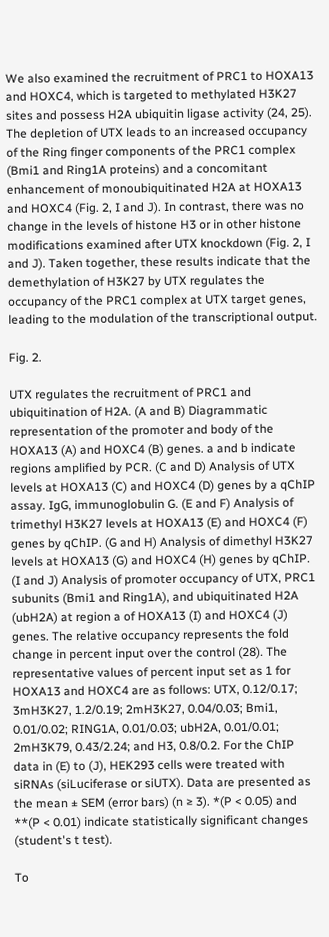We also examined the recruitment of PRC1 to HOXA13 and HOXC4, which is targeted to methylated H3K27 sites and possess H2A ubiquitin ligase activity (24, 25). The depletion of UTX leads to an increased occupancy of the Ring finger components of the PRC1 complex (Bmi1 and Ring1A proteins) and a concomitant enhancement of monoubiquitinated H2A at HOXA13 and HOXC4 (Fig. 2, I and J). In contrast, there was no change in the levels of histone H3 or in other histone modifications examined after UTX knockdown (Fig. 2, I and J). Taken together, these results indicate that the demethylation of H3K27 by UTX regulates the occupancy of the PRC1 complex at UTX target genes, leading to the modulation of the transcriptional output.

Fig. 2.

UTX regulates the recruitment of PRC1 and ubiquitination of H2A. (A and B) Diagrammatic representation of the promoter and body of the HOXA13 (A) and HOXC4 (B) genes. a and b indicate regions amplified by PCR. (C and D) Analysis of UTX levels at HOXA13 (C) and HOXC4 (D) genes by a qChIP assay. IgG, immunoglobulin G. (E and F) Analysis of trimethyl H3K27 levels at HOXA13 (E) and HOXC4 (F) genes by qChIP. (G and H) Analysis of dimethyl H3K27 levels at HOXA13 (G) and HOXC4 (H) genes by qChIP. (I and J) Analysis of promoter occupancy of UTX, PRC1 subunits (Bmi1 and Ring1A), and ubiquitinated H2A (ubH2A) at region a of HOXA13 (I) and HOXC4 (J) genes. The relative occupancy represents the fold change in percent input over the control (28). The representative values of percent input set as 1 for HOXA13 and HOXC4 are as follows: UTX, 0.12/0.17; 3mH3K27, 1.2/0.19; 2mH3K27, 0.04/0.03; Bmi1, 0.01/0.02; RING1A, 0.01/0.03; ubH2A, 0.01/0.01; 2mH3K79, 0.43/2.24; and H3, 0.8/0.2. For the ChIP data in (E) to (J), HEK293 cells were treated with siRNAs (siLuciferase or siUTX). Data are presented as the mean ± SEM (error bars) (n ≥ 3). *(P < 0.05) and **(P < 0.01) indicate statistically significant changes (student's t test).

To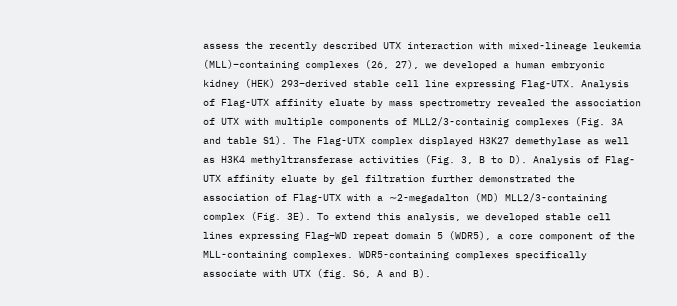assess the recently described UTX interaction with mixed-lineage leukemia (MLL)–containing complexes (26, 27), we developed a human embryonic kidney (HEK) 293–derived stable cell line expressing Flag-UTX. Analysis of Flag-UTX affinity eluate by mass spectrometry revealed the association of UTX with multiple components of MLL2/3-containig complexes (Fig. 3A and table S1). The Flag-UTX complex displayed H3K27 demethylase as well as H3K4 methyltransferase activities (Fig. 3, B to D). Analysis of Flag-UTX affinity eluate by gel filtration further demonstrated the association of Flag-UTX with a ∼2-megadalton (MD) MLL2/3-containing complex (Fig. 3E). To extend this analysis, we developed stable cell lines expressing Flag–WD repeat domain 5 (WDR5), a core component of the MLL-containing complexes. WDR5-containing complexes specifically associate with UTX (fig. S6, A and B).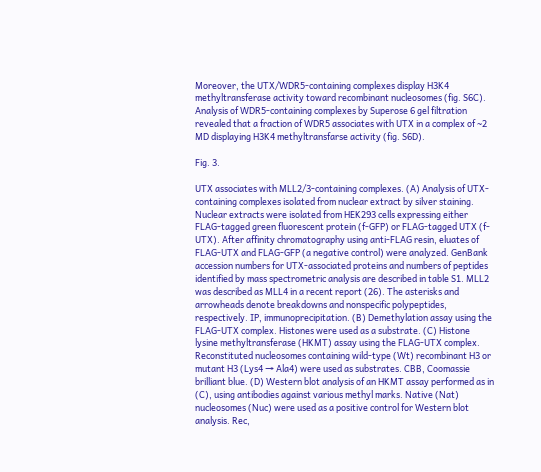Moreover, the UTX/WDR5-containing complexes display H3K4 methyltransferase activity toward recombinant nucleosomes (fig. S6C). Analysis of WDR5-containing complexes by Superose 6 gel filtration revealed that a fraction of WDR5 associates with UTX in a complex of ∼2 MD displaying H3K4 methyltransfarse activity (fig. S6D).

Fig. 3.

UTX associates with MLL2/3-containing complexes. (A) Analysis of UTX-containing complexes isolated from nuclear extract by silver staining. Nuclear extracts were isolated from HEK293 cells expressing either FLAG-tagged green fluorescent protein (f-GFP) or FLAG-tagged UTX (f-UTX). After affinity chromatography using anti-FLAG resin, eluates of FLAG-UTX and FLAG-GFP (a negative control) were analyzed. GenBank accession numbers for UTX-associated proteins and numbers of peptides identified by mass spectrometric analysis are described in table S1. MLL2 was described as MLL4 in a recent report (26). The asterisks and arrowheads denote breakdowns and nonspecific polypeptides, respectively. IP, immunoprecipitation. (B) Demethylation assay using the FLAG-UTX complex. Histones were used as a substrate. (C) Histone lysine methyltransferase (HKMT) assay using the FLAG-UTX complex. Reconstituted nucleosomes containing wild-type (Wt) recombinant H3 or mutant H3 (Lys4 → Ala4) were used as substrates. CBB, Coomassie brilliant blue. (D) Western blot analysis of an HKMT assay performed as in (C), using antibodies against various methyl marks. Native (Nat) nucleosomes (Nuc) were used as a positive control for Western blot analysis. Rec,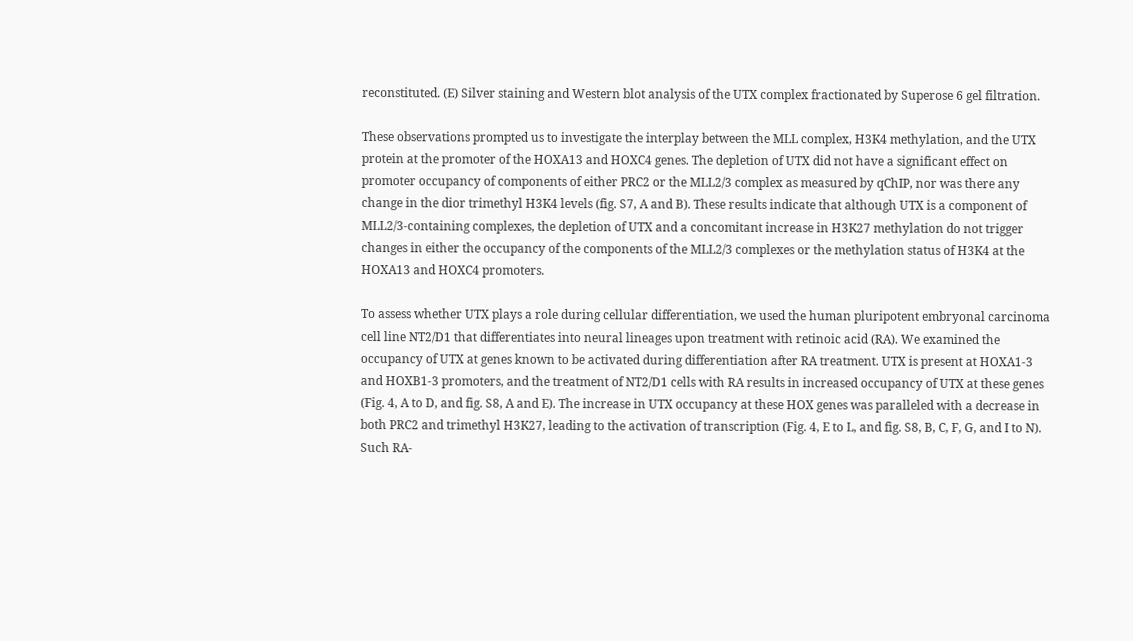reconstituted. (E) Silver staining and Western blot analysis of the UTX complex fractionated by Superose 6 gel filtration.

These observations prompted us to investigate the interplay between the MLL complex, H3K4 methylation, and the UTX protein at the promoter of the HOXA13 and HOXC4 genes. The depletion of UTX did not have a significant effect on promoter occupancy of components of either PRC2 or the MLL2/3 complex as measured by qChIP, nor was there any change in the dior trimethyl H3K4 levels (fig. S7, A and B). These results indicate that although UTX is a component of MLL2/3-containing complexes, the depletion of UTX and a concomitant increase in H3K27 methylation do not trigger changes in either the occupancy of the components of the MLL2/3 complexes or the methylation status of H3K4 at the HOXA13 and HOXC4 promoters.

To assess whether UTX plays a role during cellular differentiation, we used the human pluripotent embryonal carcinoma cell line NT2/D1 that differentiates into neural lineages upon treatment with retinoic acid (RA). We examined the occupancy of UTX at genes known to be activated during differentiation after RA treatment. UTX is present at HOXA1-3 and HOXB1-3 promoters, and the treatment of NT2/D1 cells with RA results in increased occupancy of UTX at these genes (Fig. 4, A to D, and fig. S8, A and E). The increase in UTX occupancy at these HOX genes was paralleled with a decrease in both PRC2 and trimethyl H3K27, leading to the activation of transcription (Fig. 4, E to L, and fig. S8, B, C, F, G, and I to N). Such RA-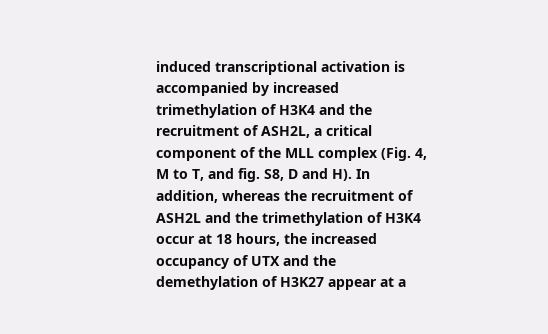induced transcriptional activation is accompanied by increased trimethylation of H3K4 and the recruitment of ASH2L, a critical component of the MLL complex (Fig. 4, M to T, and fig. S8, D and H). In addition, whereas the recruitment of ASH2L and the trimethylation of H3K4 occur at 18 hours, the increased occupancy of UTX and the demethylation of H3K27 appear at a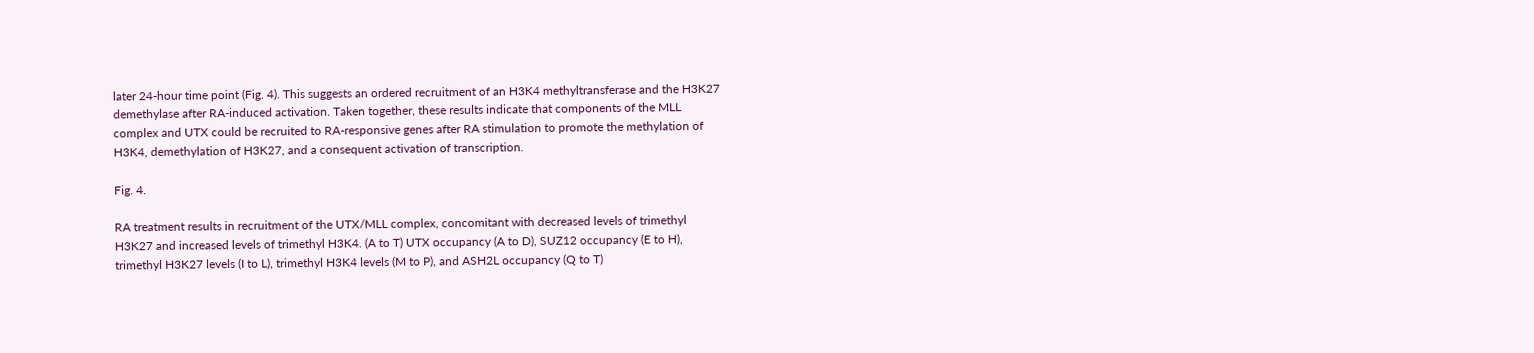later 24-hour time point (Fig. 4). This suggests an ordered recruitment of an H3K4 methyltransferase and the H3K27 demethylase after RA-induced activation. Taken together, these results indicate that components of the MLL complex and UTX could be recruited to RA-responsive genes after RA stimulation to promote the methylation of H3K4, demethylation of H3K27, and a consequent activation of transcription.

Fig. 4.

RA treatment results in recruitment of the UTX/MLL complex, concomitant with decreased levels of trimethyl H3K27 and increased levels of trimethyl H3K4. (A to T) UTX occupancy (A to D), SUZ12 occupancy (E to H), trimethyl H3K27 levels (I to L), trimethyl H3K4 levels (M to P), and ASH2L occupancy (Q to T)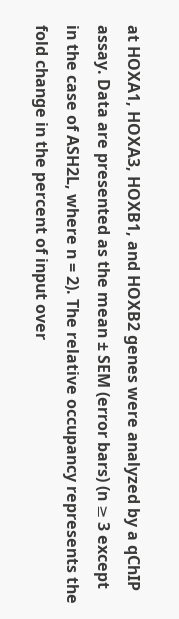at HOXA1, HOXA3, HOXB1, and HOXB2 genes were analyzed by a qChIP assay. Data are presented as the mean ± SEM (error bars) (n ≥ 3 except in the case of ASH2L, where n = 2). The relative occupancy represents the fold change in the percent of input over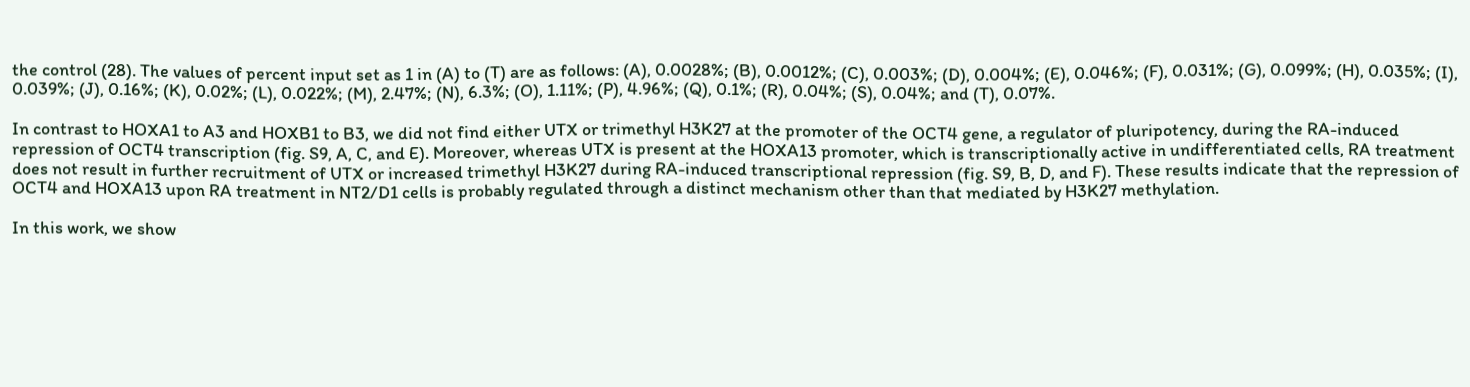the control (28). The values of percent input set as 1 in (A) to (T) are as follows: (A), 0.0028%; (B), 0.0012%; (C), 0.003%; (D), 0.004%; (E), 0.046%; (F), 0.031%; (G), 0.099%; (H), 0.035%; (I), 0.039%; (J), 0.16%; (K), 0.02%; (L), 0.022%; (M), 2.47%; (N), 6.3%; (O), 1.11%; (P), 4.96%; (Q), 0.1%; (R), 0.04%; (S), 0.04%; and (T), 0.07%.

In contrast to HOXA1 to A3 and HOXB1 to B3, we did not find either UTX or trimethyl H3K27 at the promoter of the OCT4 gene, a regulator of pluripotency, during the RA-induced repression of OCT4 transcription (fig. S9, A, C, and E). Moreover, whereas UTX is present at the HOXA13 promoter, which is transcriptionally active in undifferentiated cells, RA treatment does not result in further recruitment of UTX or increased trimethyl H3K27 during RA-induced transcriptional repression (fig. S9, B, D, and F). These results indicate that the repression of OCT4 and HOXA13 upon RA treatment in NT2/D1 cells is probably regulated through a distinct mechanism other than that mediated by H3K27 methylation.

In this work, we show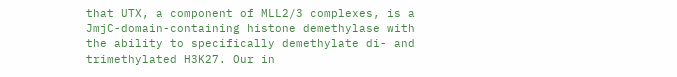that UTX, a component of MLL2/3 complexes, is a JmjC-domain-containing histone demethylase with the ability to specifically demethylate di- and trimethylated H3K27. Our in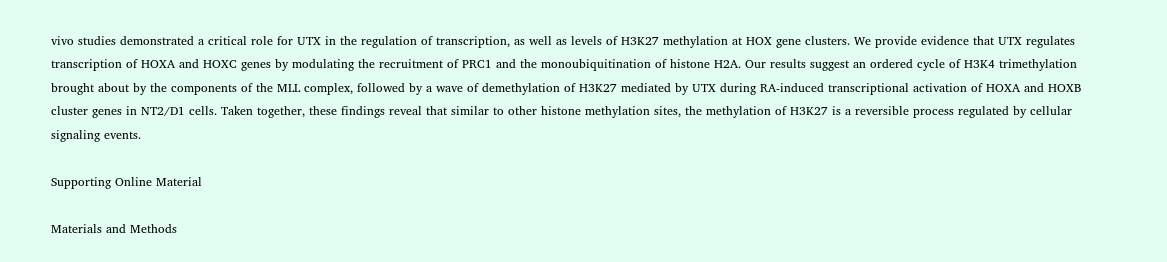vivo studies demonstrated a critical role for UTX in the regulation of transcription, as well as levels of H3K27 methylation at HOX gene clusters. We provide evidence that UTX regulates transcription of HOXA and HOXC genes by modulating the recruitment of PRC1 and the monoubiquitination of histone H2A. Our results suggest an ordered cycle of H3K4 trimethylation brought about by the components of the MLL complex, followed by a wave of demethylation of H3K27 mediated by UTX during RA-induced transcriptional activation of HOXA and HOXB cluster genes in NT2/D1 cells. Taken together, these findings reveal that similar to other histone methylation sites, the methylation of H3K27 is a reversible process regulated by cellular signaling events.

Supporting Online Material

Materials and Methods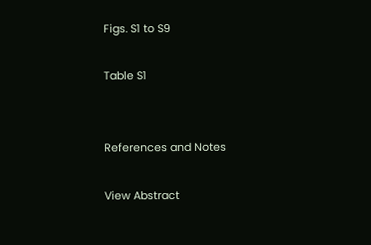Figs. S1 to S9

Table S1


References and Notes

View Abstract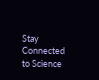Stay Connected to Science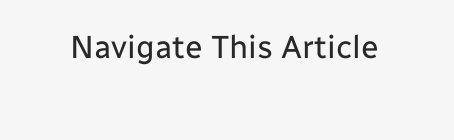Navigate This Article